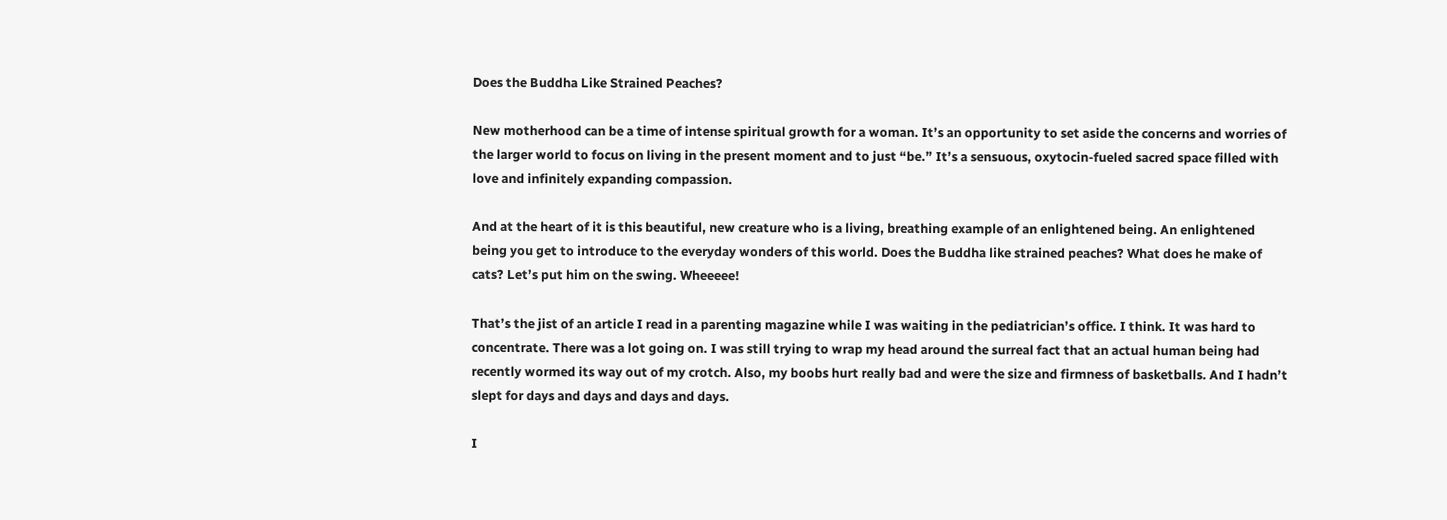Does the Buddha Like Strained Peaches?

New motherhood can be a time of intense spiritual growth for a woman. It’s an opportunity to set aside the concerns and worries of the larger world to focus on living in the present moment and to just “be.” It’s a sensuous, oxytocin-fueled sacred space filled with love and infinitely expanding compassion.

And at the heart of it is this beautiful, new creature who is a living, breathing example of an enlightened being. An enlightened being you get to introduce to the everyday wonders of this world. Does the Buddha like strained peaches? What does he make of cats? Let’s put him on the swing. Wheeeee!

That’s the jist of an article I read in a parenting magazine while I was waiting in the pediatrician’s office. I think. It was hard to concentrate. There was a lot going on. I was still trying to wrap my head around the surreal fact that an actual human being had recently wormed its way out of my crotch. Also, my boobs hurt really bad and were the size and firmness of basketballs. And I hadn’t slept for days and days and days and days.

I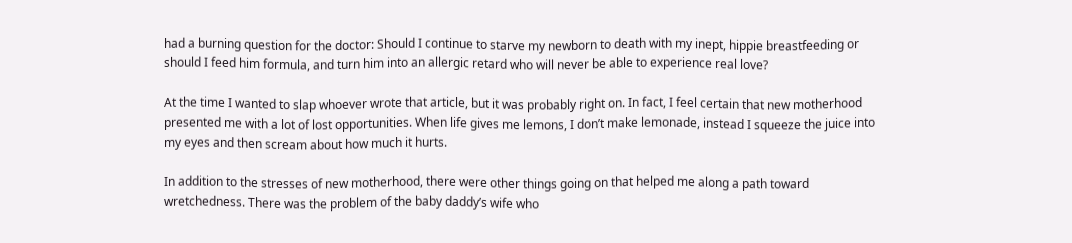had a burning question for the doctor: Should I continue to starve my newborn to death with my inept, hippie breastfeeding or should I feed him formula, and turn him into an allergic retard who will never be able to experience real love?

At the time I wanted to slap whoever wrote that article, but it was probably right on. In fact, I feel certain that new motherhood presented me with a lot of lost opportunities. When life gives me lemons, I don’t make lemonade, instead I squeeze the juice into my eyes and then scream about how much it hurts.

In addition to the stresses of new motherhood, there were other things going on that helped me along a path toward wretchedness. There was the problem of the baby daddy’s wife who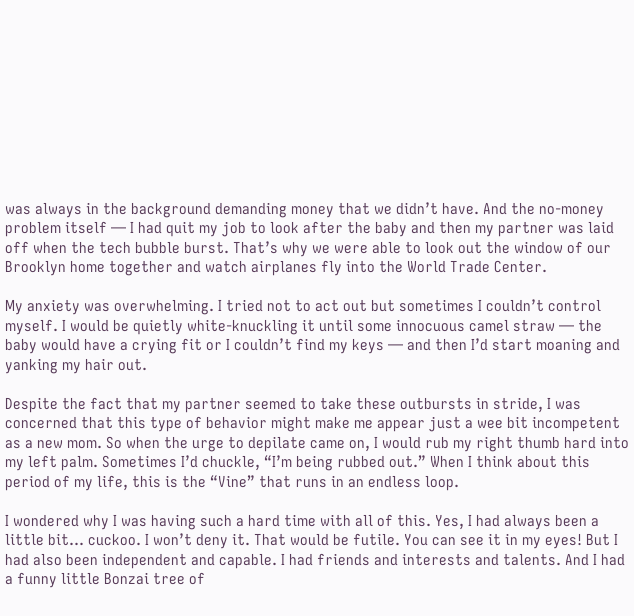was always in the background demanding money that we didn’t have. And the no-money problem itself — I had quit my job to look after the baby and then my partner was laid off when the tech bubble burst. That’s why we were able to look out the window of our Brooklyn home together and watch airplanes fly into the World Trade Center.

My anxiety was overwhelming. I tried not to act out but sometimes I couldn’t control myself. I would be quietly white-knuckling it until some innocuous camel straw — the baby would have a crying fit or I couldn’t find my keys — and then I’d start moaning and yanking my hair out.

Despite the fact that my partner seemed to take these outbursts in stride, I was concerned that this type of behavior might make me appear just a wee bit incompetent as a new mom. So when the urge to depilate came on, I would rub my right thumb hard into my left palm. Sometimes I’d chuckle, “I’m being rubbed out.” When I think about this period of my life, this is the “Vine” that runs in an endless loop.

I wondered why I was having such a hard time with all of this. Yes, I had always been a little bit… cuckoo. I won’t deny it. That would be futile. You can see it in my eyes! But I had also been independent and capable. I had friends and interests and talents. And I had a funny little Bonzai tree of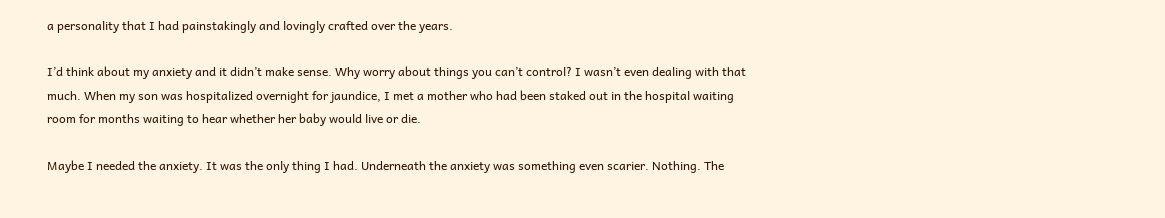a personality that I had painstakingly and lovingly crafted over the years.

I’d think about my anxiety and it didn’t make sense. Why worry about things you can’t control? I wasn’t even dealing with that much. When my son was hospitalized overnight for jaundice, I met a mother who had been staked out in the hospital waiting room for months waiting to hear whether her baby would live or die.

Maybe I needed the anxiety. It was the only thing I had. Underneath the anxiety was something even scarier. Nothing. The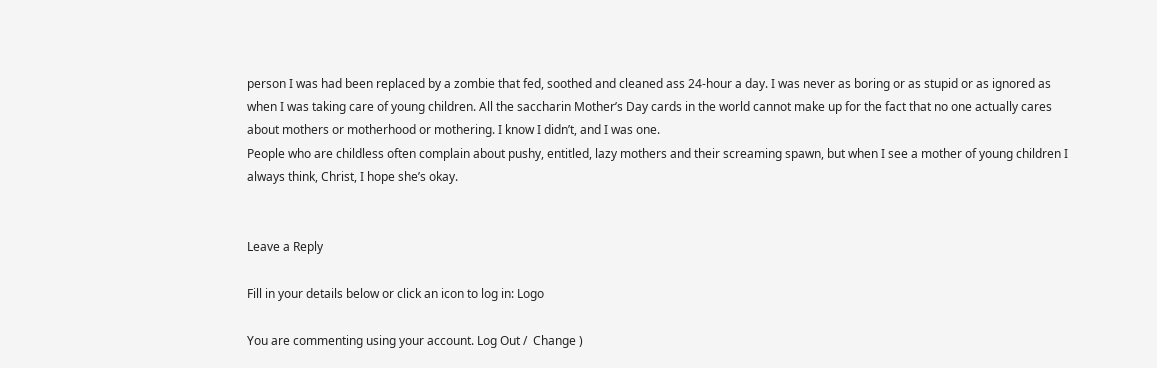person I was had been replaced by a zombie that fed, soothed and cleaned ass 24-hour a day. I was never as boring or as stupid or as ignored as when I was taking care of young children. All the saccharin Mother’s Day cards in the world cannot make up for the fact that no one actually cares about mothers or motherhood or mothering. I know I didn’t, and I was one.
People who are childless often complain about pushy, entitled, lazy mothers and their screaming spawn, but when I see a mother of young children I always think, Christ, I hope she’s okay.


Leave a Reply

Fill in your details below or click an icon to log in: Logo

You are commenting using your account. Log Out /  Change )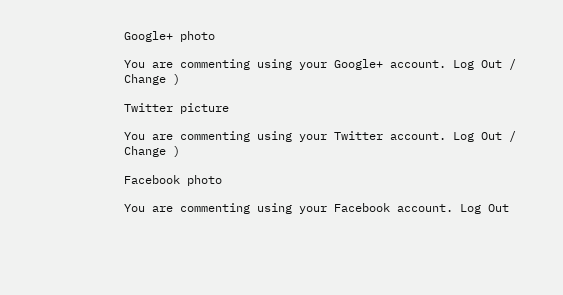Google+ photo

You are commenting using your Google+ account. Log Out /  Change )

Twitter picture

You are commenting using your Twitter account. Log Out /  Change )

Facebook photo

You are commenting using your Facebook account. Log Out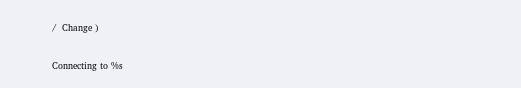/  Change )


Connecting to %s